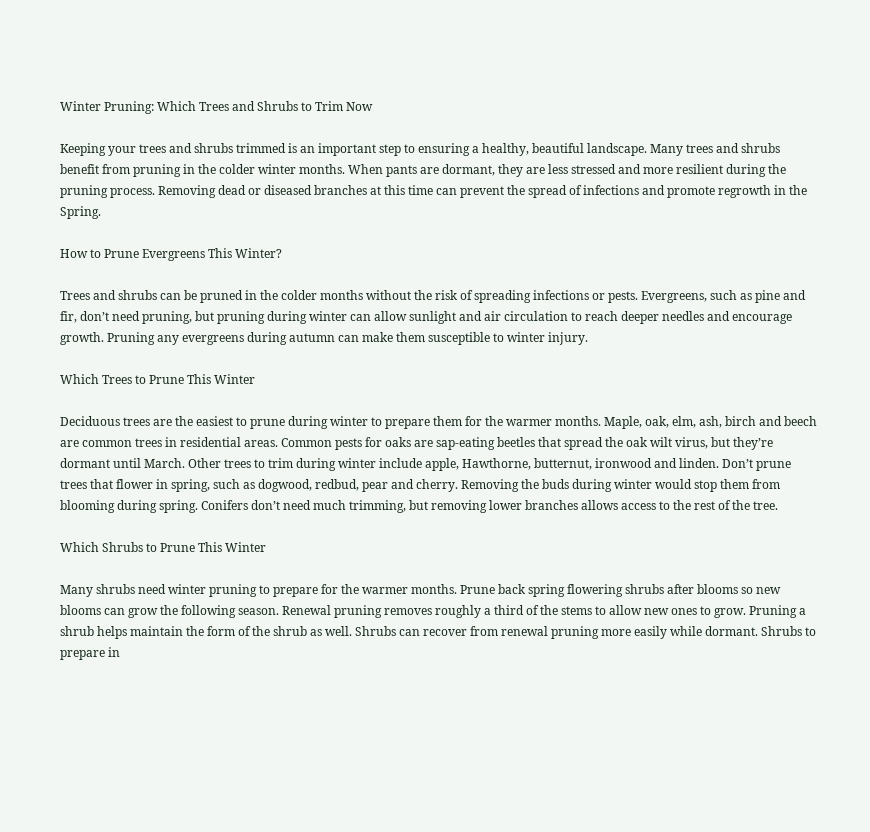Winter Pruning: Which Trees and Shrubs to Trim Now

Keeping your trees and shrubs trimmed is an important step to ensuring a healthy, beautiful landscape. Many trees and shrubs benefit from pruning in the colder winter months. When pants are dormant, they are less stressed and more resilient during the pruning process. Removing dead or diseased branches at this time can prevent the spread of infections and promote regrowth in the Spring.

How to Prune Evergreens This Winter?

Trees and shrubs can be pruned in the colder months without the risk of spreading infections or pests. Evergreens, such as pine and fir, don’t need pruning, but pruning during winter can allow sunlight and air circulation to reach deeper needles and encourage growth. Pruning any evergreens during autumn can make them susceptible to winter injury.

Which Trees to Prune This Winter

Deciduous trees are the easiest to prune during winter to prepare them for the warmer months. Maple, oak, elm, ash, birch and beech are common trees in residential areas. Common pests for oaks are sap-eating beetles that spread the oak wilt virus, but they’re dormant until March. Other trees to trim during winter include apple, Hawthorne, butternut, ironwood and linden. Don’t prune trees that flower in spring, such as dogwood, redbud, pear and cherry. Removing the buds during winter would stop them from blooming during spring. Conifers don’t need much trimming, but removing lower branches allows access to the rest of the tree.

Which Shrubs to Prune This Winter

Many shrubs need winter pruning to prepare for the warmer months. Prune back spring flowering shrubs after blooms so new blooms can grow the following season. Renewal pruning removes roughly a third of the stems to allow new ones to grow. Pruning a shrub helps maintain the form of the shrub as well. Shrubs can recover from renewal pruning more easily while dormant. Shrubs to prepare in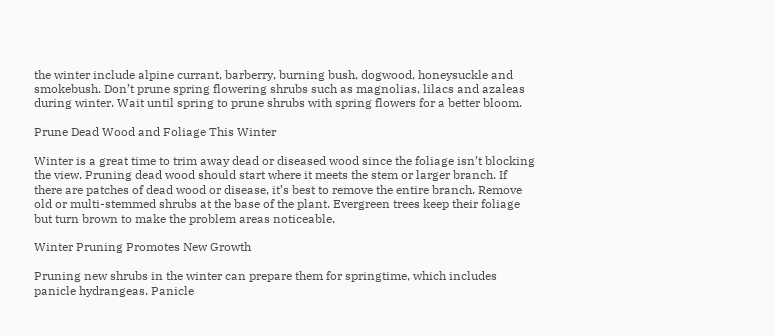the winter include alpine currant, barberry, burning bush, dogwood, honeysuckle and smokebush. Don’t prune spring flowering shrubs such as magnolias, lilacs and azaleas during winter. Wait until spring to prune shrubs with spring flowers for a better bloom.

Prune Dead Wood and Foliage This Winter

Winter is a great time to trim away dead or diseased wood since the foliage isn’t blocking the view. Pruning dead wood should start where it meets the stem or larger branch. If there are patches of dead wood or disease, it’s best to remove the entire branch. Remove old or multi-stemmed shrubs at the base of the plant. Evergreen trees keep their foliage but turn brown to make the problem areas noticeable.

Winter Pruning Promotes New Growth

Pruning new shrubs in the winter can prepare them for springtime, which includes panicle hydrangeas. Panicle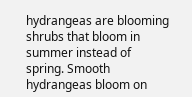hydrangeas are blooming shrubs that bloom in summer instead of spring. Smooth hydrangeas bloom on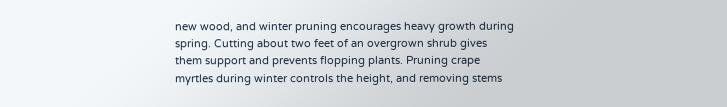new wood, and winter pruning encourages heavy growth during spring. Cutting about two feet of an overgrown shrub gives them support and prevents flopping plants. Pruning crape myrtles during winter controls the height, and removing stems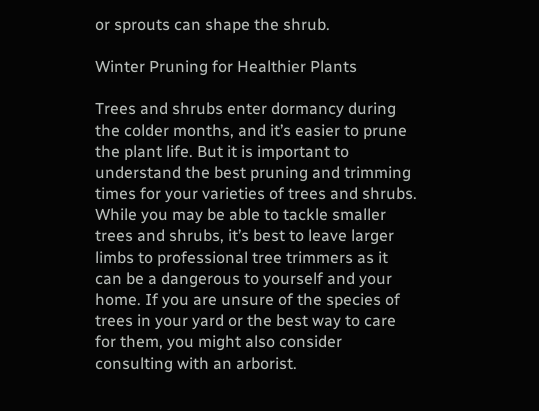or sprouts can shape the shrub.

Winter Pruning for Healthier Plants

Trees and shrubs enter dormancy during the colder months, and it’s easier to prune the plant life. But it is important to understand the best pruning and trimming times for your varieties of trees and shrubs. While you may be able to tackle smaller trees and shrubs, it’s best to leave larger limbs to professional tree trimmers as it can be a dangerous to yourself and your home. If you are unsure of the species of trees in your yard or the best way to care for them, you might also consider consulting with an arborist.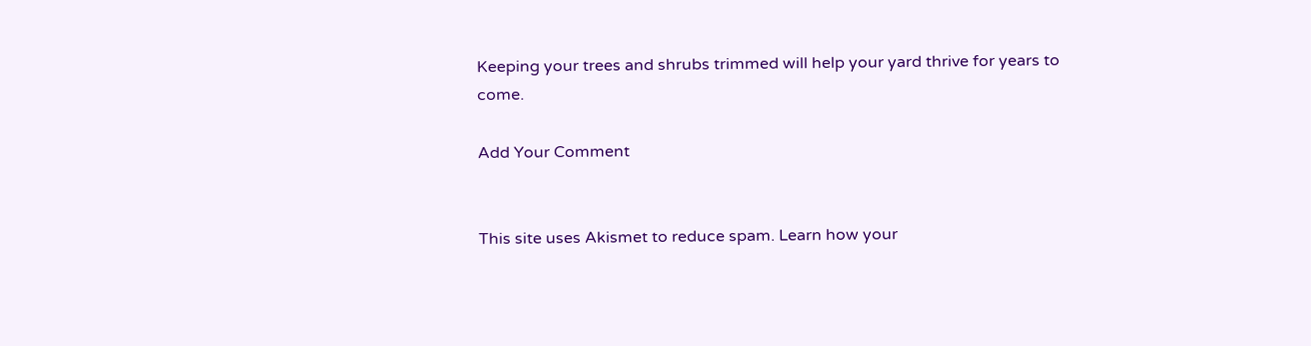Keeping your trees and shrubs trimmed will help your yard thrive for years to come.

Add Your Comment


This site uses Akismet to reduce spam. Learn how your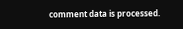comment data is processed.